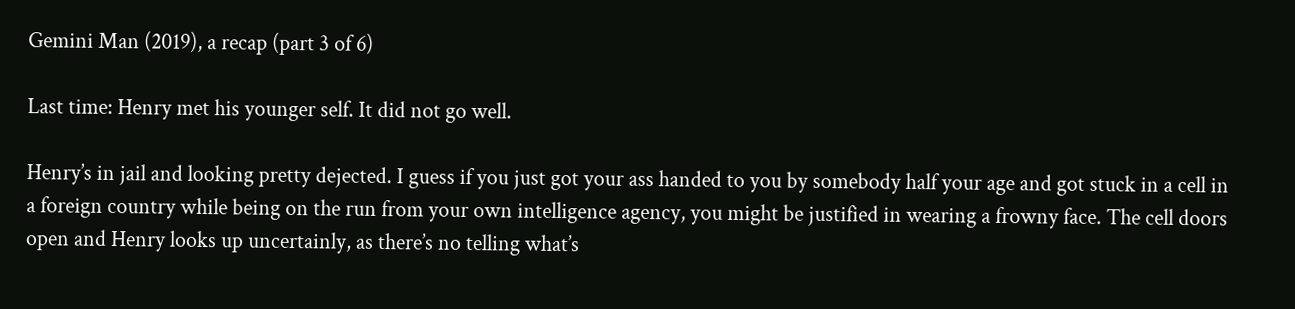Gemini Man (2019), a recap (part 3 of 6)

Last time: Henry met his younger self. It did not go well.

Henry’s in jail and looking pretty dejected. I guess if you just got your ass handed to you by somebody half your age and got stuck in a cell in a foreign country while being on the run from your own intelligence agency, you might be justified in wearing a frowny face. The cell doors open and Henry looks up uncertainly, as there’s no telling what’s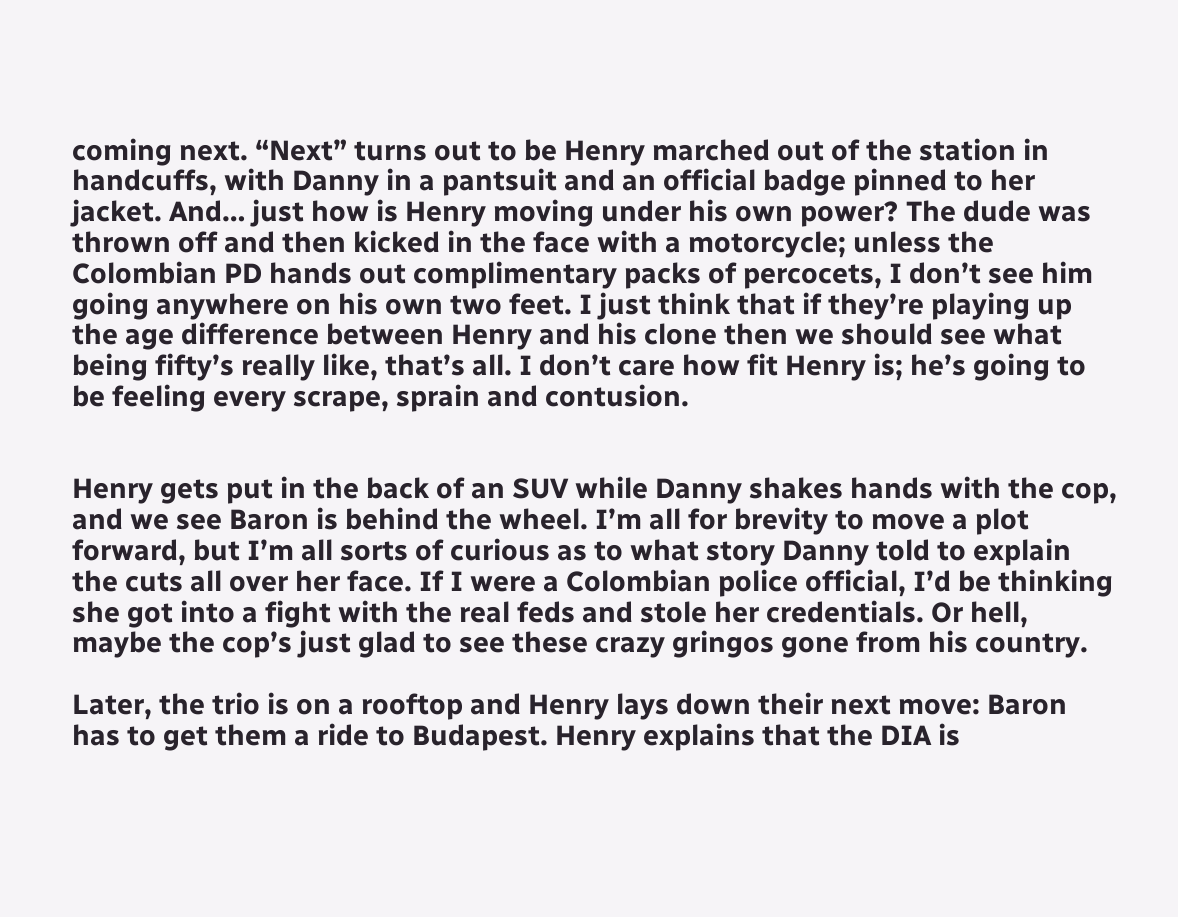coming next. “Next” turns out to be Henry marched out of the station in handcuffs, with Danny in a pantsuit and an official badge pinned to her jacket. And… just how is Henry moving under his own power? The dude was thrown off and then kicked in the face with a motorcycle; unless the Colombian PD hands out complimentary packs of percocets, I don’t see him going anywhere on his own two feet. I just think that if they’re playing up the age difference between Henry and his clone then we should see what being fifty’s really like, that’s all. I don’t care how fit Henry is; he’s going to be feeling every scrape, sprain and contusion.


Henry gets put in the back of an SUV while Danny shakes hands with the cop, and we see Baron is behind the wheel. I’m all for brevity to move a plot forward, but I’m all sorts of curious as to what story Danny told to explain the cuts all over her face. If I were a Colombian police official, I’d be thinking she got into a fight with the real feds and stole her credentials. Or hell, maybe the cop’s just glad to see these crazy gringos gone from his country.

Later, the trio is on a rooftop and Henry lays down their next move: Baron has to get them a ride to Budapest. Henry explains that the DIA is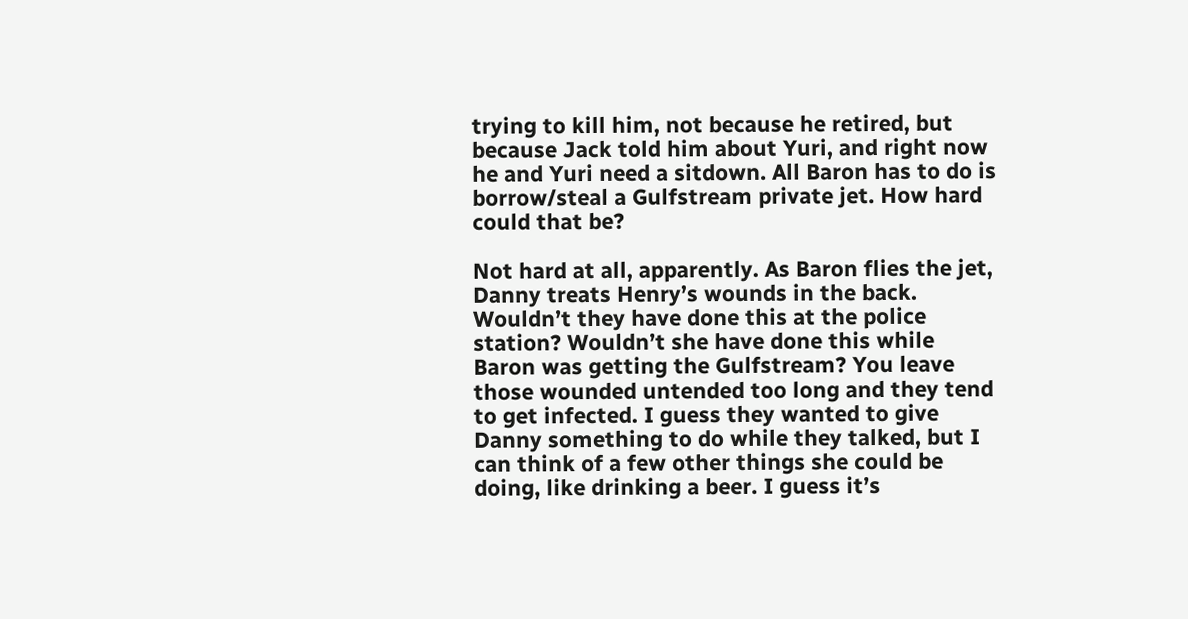trying to kill him, not because he retired, but because Jack told him about Yuri, and right now he and Yuri need a sitdown. All Baron has to do is borrow/steal a Gulfstream private jet. How hard could that be?

Not hard at all, apparently. As Baron flies the jet, Danny treats Henry’s wounds in the back. Wouldn’t they have done this at the police station? Wouldn’t she have done this while Baron was getting the Gulfstream? You leave those wounded untended too long and they tend to get infected. I guess they wanted to give Danny something to do while they talked, but I can think of a few other things she could be doing, like drinking a beer. I guess it’s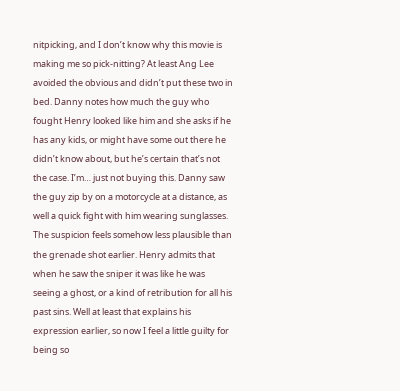nitpicking, and I don’t know why this movie is making me so pick-nitting? At least Ang Lee avoided the obvious and didn’t put these two in bed. Danny notes how much the guy who fought Henry looked like him and she asks if he has any kids, or might have some out there he didn’t know about, but he’s certain that’s not the case. I’m… just not buying this. Danny saw the guy zip by on a motorcycle at a distance, as well a quick fight with him wearing sunglasses. The suspicion feels somehow less plausible than the grenade shot earlier. Henry admits that when he saw the sniper it was like he was seeing a ghost, or a kind of retribution for all his past sins. Well at least that explains his expression earlier, so now I feel a little guilty for being so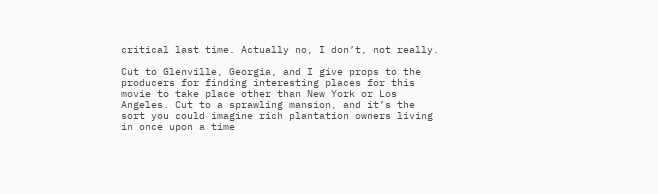critical last time. Actually no, I don’t, not really.

Cut to Glenville, Georgia, and I give props to the producers for finding interesting places for this movie to take place other than New York or Los Angeles. Cut to a sprawling mansion, and it’s the sort you could imagine rich plantation owners living in once upon a time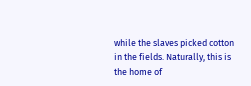while the slaves picked cotton in the fields. Naturally, this is the home of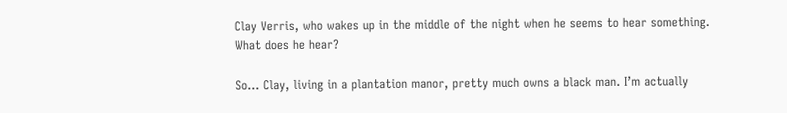Clay Verris, who wakes up in the middle of the night when he seems to hear something. What does he hear?

So… Clay, living in a plantation manor, pretty much owns a black man. I’m actually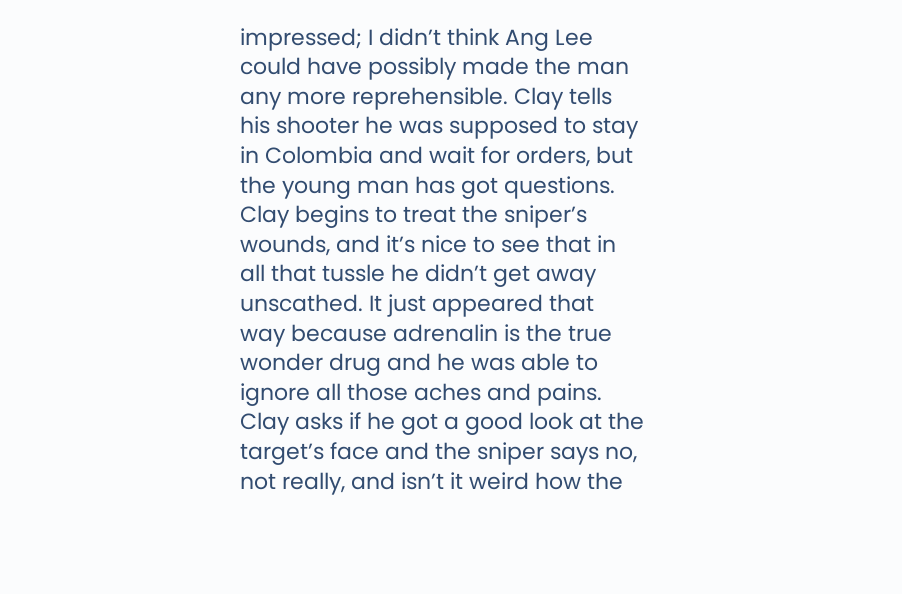impressed; I didn’t think Ang Lee could have possibly made the man any more reprehensible. Clay tells his shooter he was supposed to stay in Colombia and wait for orders, but the young man has got questions. Clay begins to treat the sniper’s wounds, and it’s nice to see that in all that tussle he didn’t get away unscathed. It just appeared that way because adrenalin is the true wonder drug and he was able to ignore all those aches and pains. Clay asks if he got a good look at the target’s face and the sniper says no, not really, and isn’t it weird how the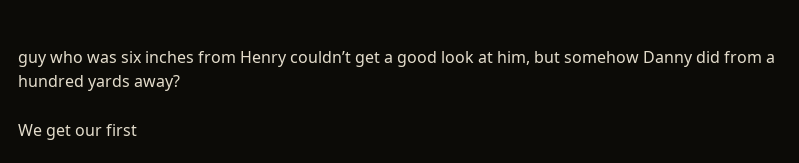guy who was six inches from Henry couldn’t get a good look at him, but somehow Danny did from a hundred yards away?

We get our first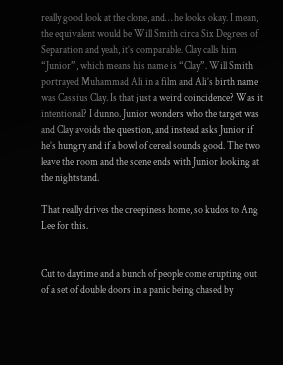really good look at the clone, and… he looks okay. I mean, the equivalent would be Will Smith circa Six Degrees of Separation and yeah, it’s comparable. Clay calls him “Junior”, which means his name is “Clay”. Will Smith portrayed Muhammad Ali in a film and Ali’s birth name was Cassius Clay. Is that just a weird coincidence? Was it intentional? I dunno. Junior wonders who the target was and Clay avoids the question, and instead asks Junior if he’s hungry and if a bowl of cereal sounds good. The two leave the room and the scene ends with Junior looking at the nightstand.

That really drives the creepiness home, so kudos to Ang Lee for this.


Cut to daytime and a bunch of people come erupting out of a set of double doors in a panic being chased by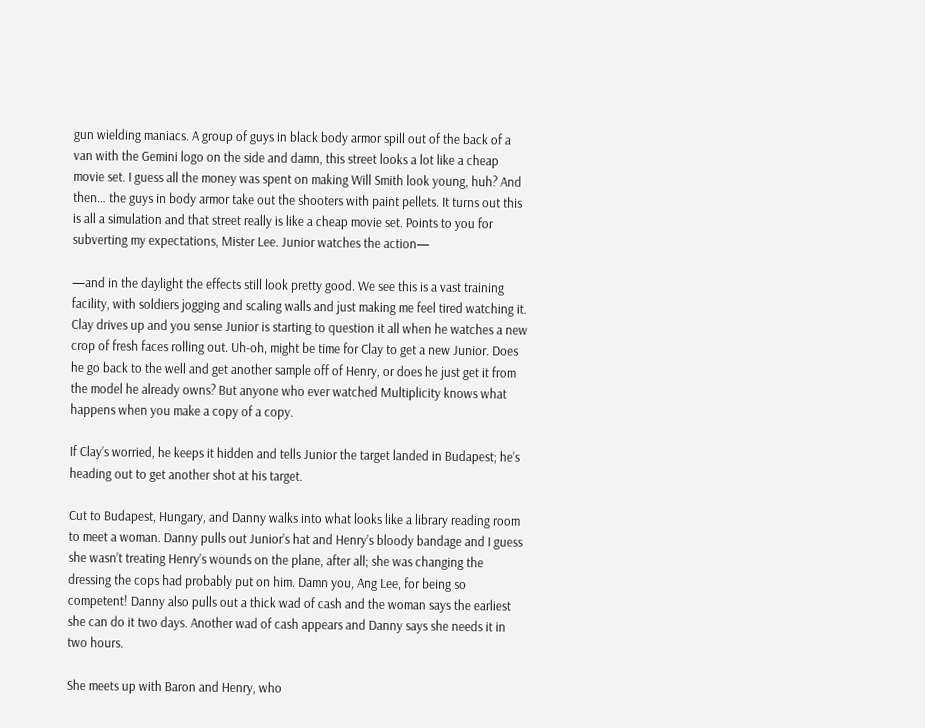gun wielding maniacs. A group of guys in black body armor spill out of the back of a van with the Gemini logo on the side and damn, this street looks a lot like a cheap movie set. I guess all the money was spent on making Will Smith look young, huh? And then… the guys in body armor take out the shooters with paint pellets. It turns out this is all a simulation and that street really is like a cheap movie set. Points to you for subverting my expectations, Mister Lee. Junior watches the action—

—and in the daylight the effects still look pretty good. We see this is a vast training facility, with soldiers jogging and scaling walls and just making me feel tired watching it. Clay drives up and you sense Junior is starting to question it all when he watches a new crop of fresh faces rolling out. Uh-oh, might be time for Clay to get a new Junior. Does he go back to the well and get another sample off of Henry, or does he just get it from the model he already owns? But anyone who ever watched Multiplicity knows what happens when you make a copy of a copy.

If Clay’s worried, he keeps it hidden and tells Junior the target landed in Budapest; he’s heading out to get another shot at his target.

Cut to Budapest, Hungary, and Danny walks into what looks like a library reading room to meet a woman. Danny pulls out Junior’s hat and Henry’s bloody bandage and I guess she wasn’t treating Henry’s wounds on the plane, after all; she was changing the dressing the cops had probably put on him. Damn you, Ang Lee, for being so competent! Danny also pulls out a thick wad of cash and the woman says the earliest she can do it two days. Another wad of cash appears and Danny says she needs it in two hours.

She meets up with Baron and Henry, who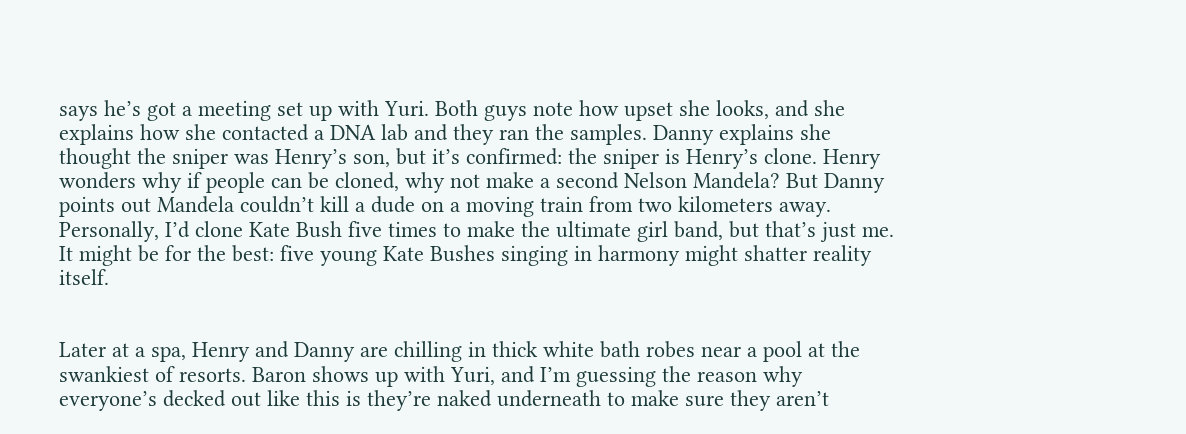says he’s got a meeting set up with Yuri. Both guys note how upset she looks, and she explains how she contacted a DNA lab and they ran the samples. Danny explains she thought the sniper was Henry’s son, but it’s confirmed: the sniper is Henry’s clone. Henry wonders why if people can be cloned, why not make a second Nelson Mandela? But Danny points out Mandela couldn’t kill a dude on a moving train from two kilometers away. Personally, I’d clone Kate Bush five times to make the ultimate girl band, but that’s just me. It might be for the best: five young Kate Bushes singing in harmony might shatter reality itself.


Later at a spa, Henry and Danny are chilling in thick white bath robes near a pool at the swankiest of resorts. Baron shows up with Yuri, and I’m guessing the reason why everyone’s decked out like this is they’re naked underneath to make sure they aren’t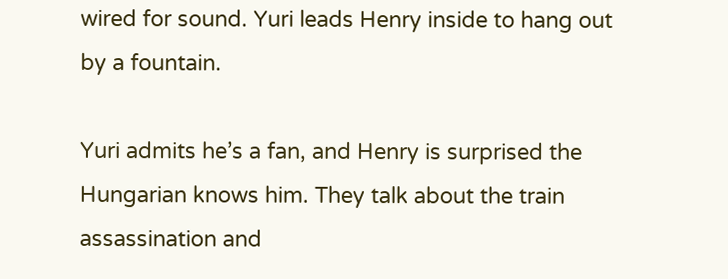wired for sound. Yuri leads Henry inside to hang out by a fountain.

Yuri admits he’s a fan, and Henry is surprised the Hungarian knows him. They talk about the train assassination and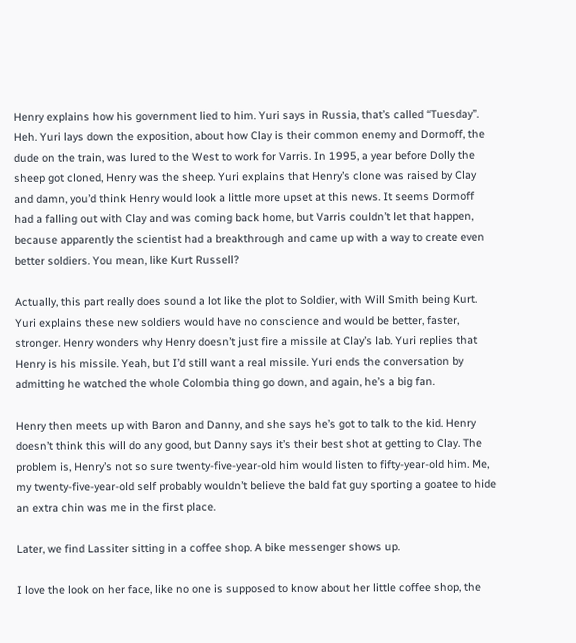Henry explains how his government lied to him. Yuri says in Russia, that’s called “Tuesday”. Heh. Yuri lays down the exposition, about how Clay is their common enemy and Dormoff, the dude on the train, was lured to the West to work for Varris. In 1995, a year before Dolly the sheep got cloned, Henry was the sheep. Yuri explains that Henry’s clone was raised by Clay and damn, you’d think Henry would look a little more upset at this news. It seems Dormoff had a falling out with Clay and was coming back home, but Varris couldn’t let that happen, because apparently the scientist had a breakthrough and came up with a way to create even better soldiers. You mean, like Kurt Russell?

Actually, this part really does sound a lot like the plot to Soldier, with Will Smith being Kurt. Yuri explains these new soldiers would have no conscience and would be better, faster, stronger. Henry wonders why Henry doesn’t just fire a missile at Clay’s lab. Yuri replies that Henry is his missile. Yeah, but I’d still want a real missile. Yuri ends the conversation by admitting he watched the whole Colombia thing go down, and again, he’s a big fan.

Henry then meets up with Baron and Danny, and she says he’s got to talk to the kid. Henry doesn’t think this will do any good, but Danny says it’s their best shot at getting to Clay. The problem is, Henry’s not so sure twenty-five-year-old him would listen to fifty-year-old him. Me, my twenty-five-year-old self probably wouldn’t believe the bald fat guy sporting a goatee to hide an extra chin was me in the first place.

Later, we find Lassiter sitting in a coffee shop. A bike messenger shows up.

I love the look on her face, like no one is supposed to know about her little coffee shop, the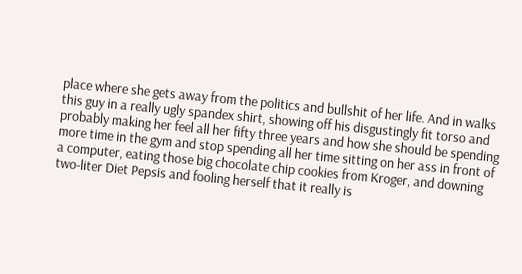place where she gets away from the politics and bullshit of her life. And in walks this guy in a really ugly spandex shirt, showing off his disgustingly fit torso and probably making her feel all her fifty three years and how she should be spending more time in the gym and stop spending all her time sitting on her ass in front of a computer, eating those big chocolate chip cookies from Kroger, and downing two-liter Diet Pepsis and fooling herself that it really is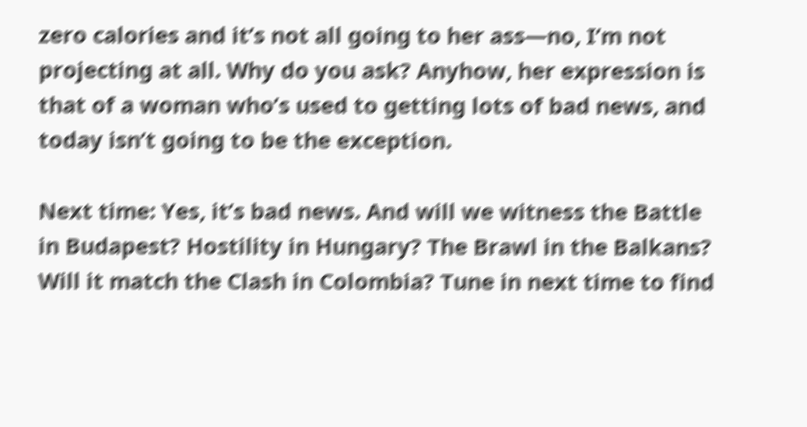zero calories and it’s not all going to her ass—no, I’m not projecting at all. Why do you ask? Anyhow, her expression is that of a woman who’s used to getting lots of bad news, and today isn’t going to be the exception.

Next time: Yes, it’s bad news. And will we witness the Battle in Budapest? Hostility in Hungary? The Brawl in the Balkans? Will it match the Clash in Colombia? Tune in next time to find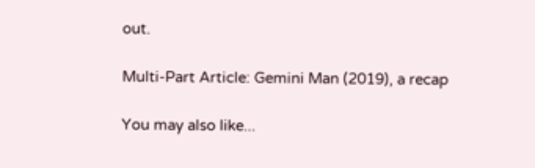out.

Multi-Part Article: Gemini Man (2019), a recap

You may also like...